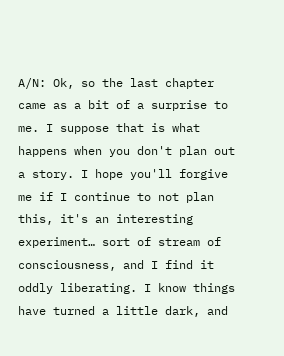A/N: Ok, so the last chapter came as a bit of a surprise to me. I suppose that is what happens when you don't plan out a story. I hope you'll forgive me if I continue to not plan this, it's an interesting experiment… sort of stream of consciousness, and I find it oddly liberating. I know things have turned a little dark, and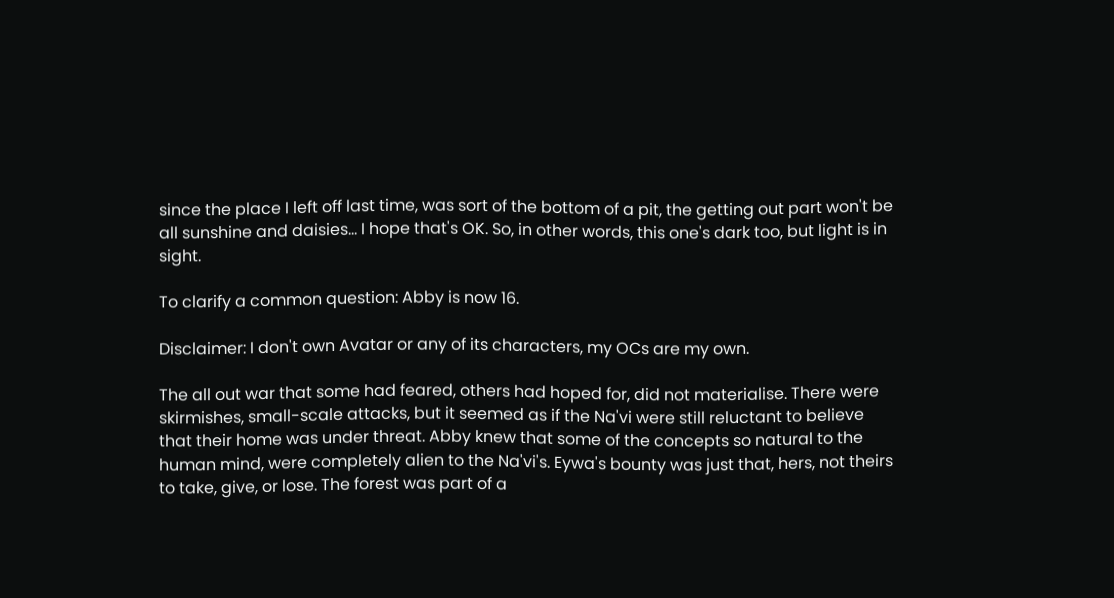since the place I left off last time, was sort of the bottom of a pit, the getting out part won't be all sunshine and daisies… I hope that's OK. So, in other words, this one's dark too, but light is in sight.

To clarify a common question: Abby is now 16.

Disclaimer: I don't own Avatar or any of its characters, my OCs are my own.

The all out war that some had feared, others had hoped for, did not materialise. There were skirmishes, small-scale attacks, but it seemed as if the Na'vi were still reluctant to believe that their home was under threat. Abby knew that some of the concepts so natural to the human mind, were completely alien to the Na'vi's. Eywa's bounty was just that, hers, not theirs to take, give, or lose. The forest was part of a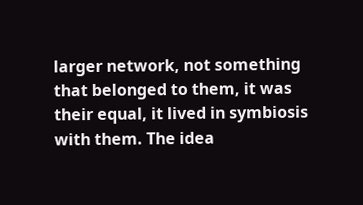larger network, not something that belonged to them, it was their equal, it lived in symbiosis with them. The idea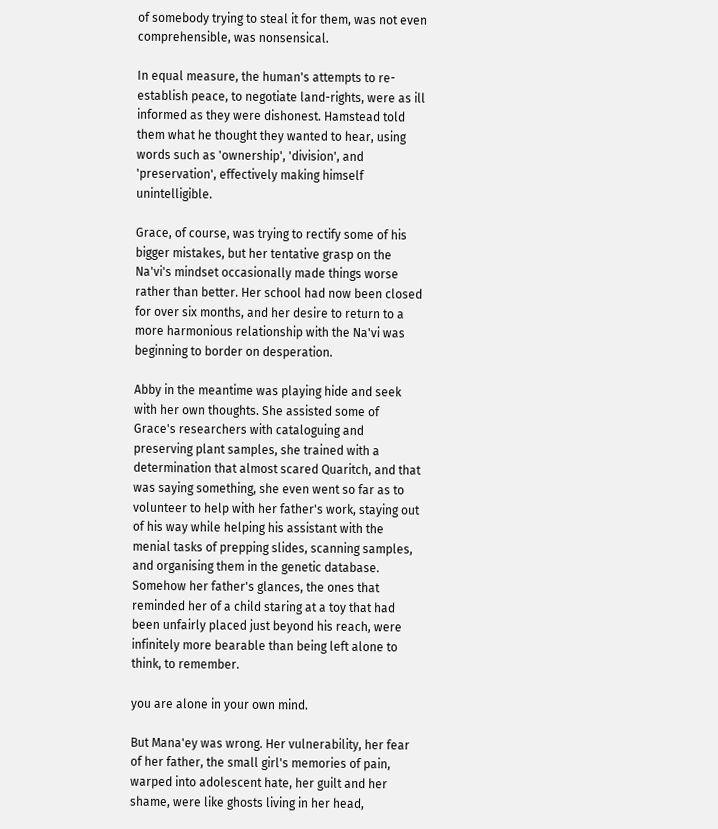of somebody trying to steal it for them, was not even comprehensible, was nonsensical.

In equal measure, the human's attempts to re-establish peace, to negotiate land-rights, were as ill informed as they were dishonest. Hamstead told them what he thought they wanted to hear, using words such as 'ownership', 'division', and 'preservation', effectively making himself unintelligible.

Grace, of course, was trying to rectify some of his bigger mistakes, but her tentative grasp on the Na'vi's mindset occasionally made things worse rather than better. Her school had now been closed for over six months, and her desire to return to a more harmonious relationship with the Na'vi was beginning to border on desperation.

Abby in the meantime was playing hide and seek with her own thoughts. She assisted some of Grace's researchers with cataloguing and preserving plant samples, she trained with a determination that almost scared Quaritch, and that was saying something, she even went so far as to volunteer to help with her father's work, staying out of his way while helping his assistant with the menial tasks of prepping slides, scanning samples, and organising them in the genetic database. Somehow her father's glances, the ones that reminded her of a child staring at a toy that had been unfairly placed just beyond his reach, were infinitely more bearable than being left alone to think, to remember.

you are alone in your own mind.

But Mana'ey was wrong. Her vulnerability, her fear of her father, the small girl's memories of pain, warped into adolescent hate, her guilt and her shame, were like ghosts living in her head,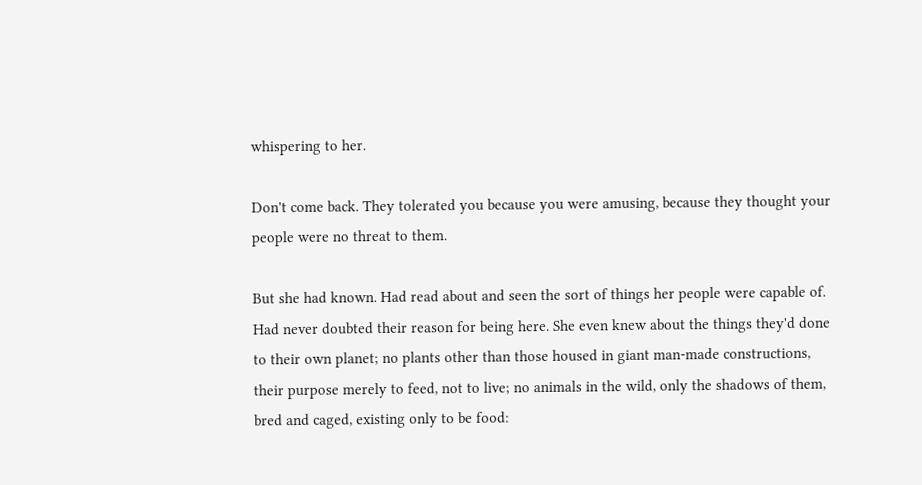whispering to her.

Don't come back. They tolerated you because you were amusing, because they thought your people were no threat to them.

But she had known. Had read about and seen the sort of things her people were capable of. Had never doubted their reason for being here. She even knew about the things they'd done to their own planet; no plants other than those housed in giant man-made constructions, their purpose merely to feed, not to live; no animals in the wild, only the shadows of them, bred and caged, existing only to be food: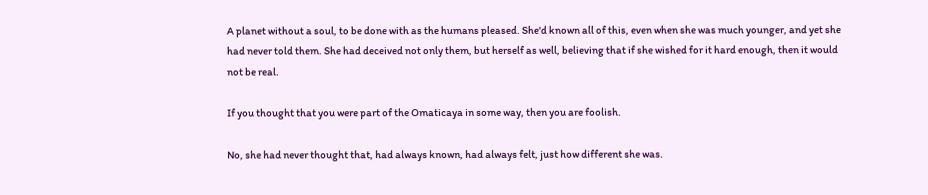A planet without a soul, to be done with as the humans pleased. She'd known all of this, even when she was much younger, and yet she had never told them. She had deceived not only them, but herself as well, believing that if she wished for it hard enough, then it would not be real.

If you thought that you were part of the Omaticaya in some way, then you are foolish.

No, she had never thought that, had always known, had always felt, just how different she was.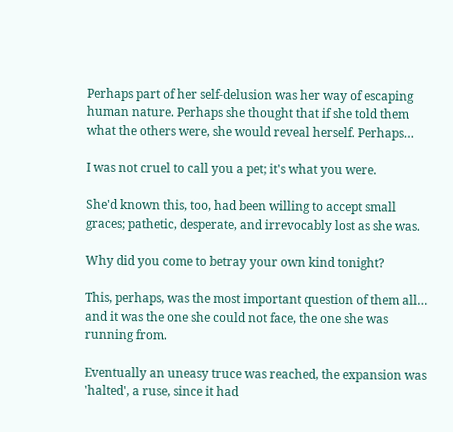Perhaps part of her self-delusion was her way of escaping human nature. Perhaps she thought that if she told them what the others were, she would reveal herself. Perhaps…

I was not cruel to call you a pet; it's what you were.

She'd known this, too, had been willing to accept small graces; pathetic, desperate, and irrevocably lost as she was.

Why did you come to betray your own kind tonight?

This, perhaps, was the most important question of them all… and it was the one she could not face, the one she was running from.

Eventually an uneasy truce was reached, the expansion was 'halted', a ruse, since it had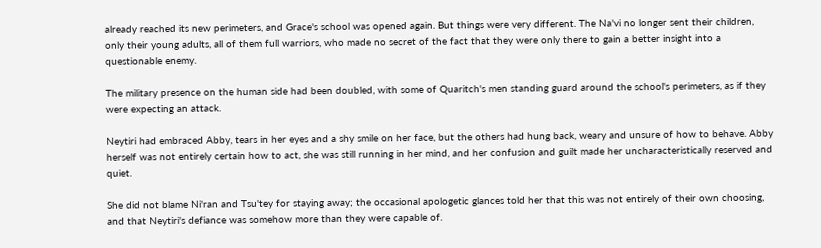already reached its new perimeters, and Grace's school was opened again. But things were very different. The Na'vi no longer sent their children, only their young adults, all of them full warriors, who made no secret of the fact that they were only there to gain a better insight into a questionable enemy.

The military presence on the human side had been doubled, with some of Quaritch's men standing guard around the school's perimeters, as if they were expecting an attack.

Neytiri had embraced Abby, tears in her eyes and a shy smile on her face, but the others had hung back, weary and unsure of how to behave. Abby herself was not entirely certain how to act, she was still running in her mind, and her confusion and guilt made her uncharacteristically reserved and quiet.

She did not blame Ni'ran and Tsu'tey for staying away; the occasional apologetic glances told her that this was not entirely of their own choosing, and that Neytiri's defiance was somehow more than they were capable of.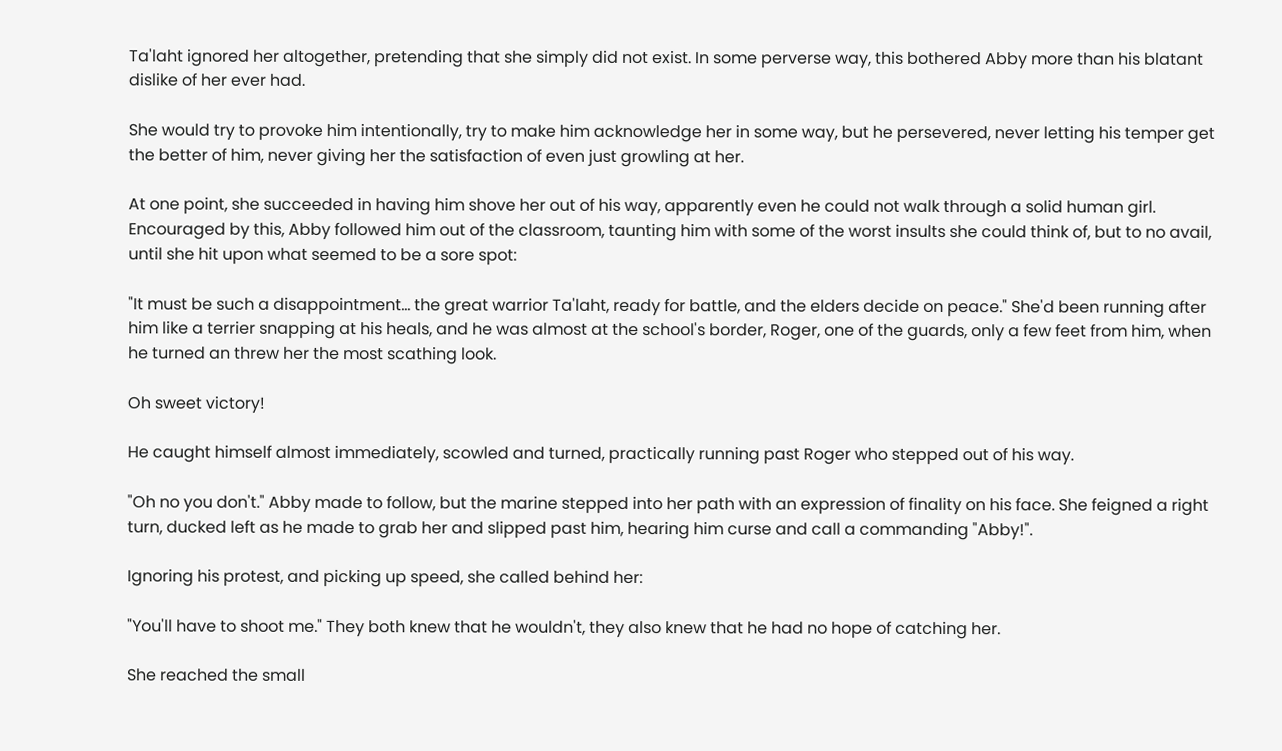Ta'laht ignored her altogether, pretending that she simply did not exist. In some perverse way, this bothered Abby more than his blatant dislike of her ever had.

She would try to provoke him intentionally, try to make him acknowledge her in some way, but he persevered, never letting his temper get the better of him, never giving her the satisfaction of even just growling at her.

At one point, she succeeded in having him shove her out of his way, apparently even he could not walk through a solid human girl. Encouraged by this, Abby followed him out of the classroom, taunting him with some of the worst insults she could think of, but to no avail, until she hit upon what seemed to be a sore spot:

"It must be such a disappointment… the great warrior Ta'laht, ready for battle, and the elders decide on peace." She'd been running after him like a terrier snapping at his heals, and he was almost at the school's border, Roger, one of the guards, only a few feet from him, when he turned an threw her the most scathing look.

Oh sweet victory!

He caught himself almost immediately, scowled and turned, practically running past Roger who stepped out of his way.

"Oh no you don't." Abby made to follow, but the marine stepped into her path with an expression of finality on his face. She feigned a right turn, ducked left as he made to grab her and slipped past him, hearing him curse and call a commanding "Abby!".

Ignoring his protest, and picking up speed, she called behind her:

"You'll have to shoot me." They both knew that he wouldn't, they also knew that he had no hope of catching her.

She reached the small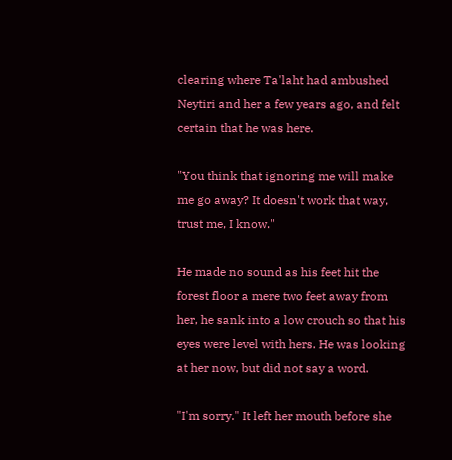clearing where Ta'laht had ambushed Neytiri and her a few years ago, and felt certain that he was here.

"You think that ignoring me will make me go away? It doesn't work that way, trust me, I know."

He made no sound as his feet hit the forest floor a mere two feet away from her, he sank into a low crouch so that his eyes were level with hers. He was looking at her now, but did not say a word.

"I'm sorry." It left her mouth before she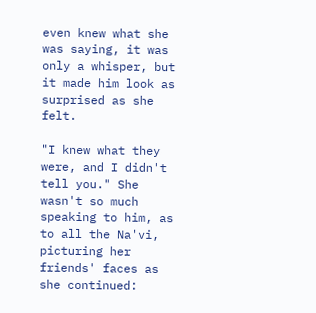even knew what she was saying, it was only a whisper, but it made him look as surprised as she felt.

"I knew what they were, and I didn't tell you." She wasn't so much speaking to him, as to all the Na'vi, picturing her friends' faces as she continued: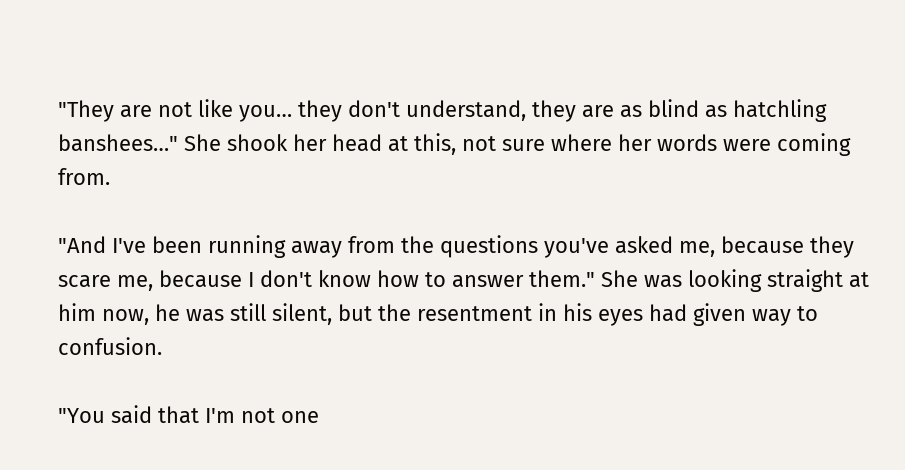"They are not like you… they don't understand, they are as blind as hatchling banshees…" She shook her head at this, not sure where her words were coming from.

"And I've been running away from the questions you've asked me, because they scare me, because I don't know how to answer them." She was looking straight at him now, he was still silent, but the resentment in his eyes had given way to confusion.

"You said that I'm not one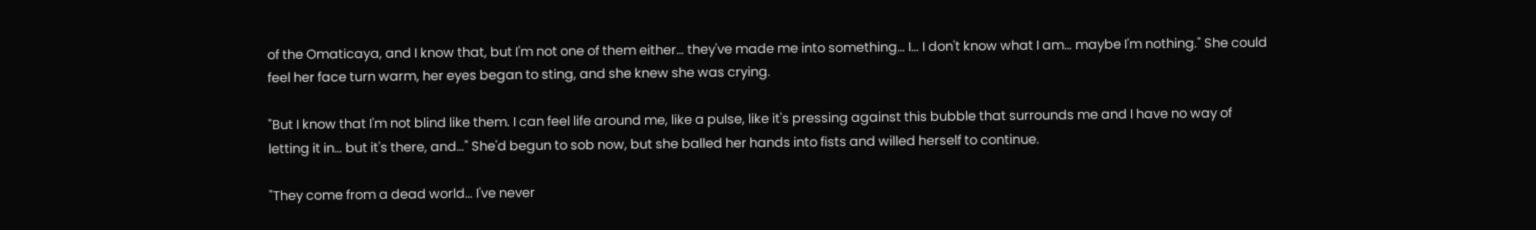of the Omaticaya, and I know that, but I'm not one of them either… they've made me into something… I… I don't know what I am… maybe I'm nothing." She could feel her face turn warm, her eyes began to sting, and she knew she was crying.

"But I know that I'm not blind like them. I can feel life around me, like a pulse, like it's pressing against this bubble that surrounds me and I have no way of letting it in… but it's there, and…" She'd begun to sob now, but she balled her hands into fists and willed herself to continue.

"They come from a dead world… I've never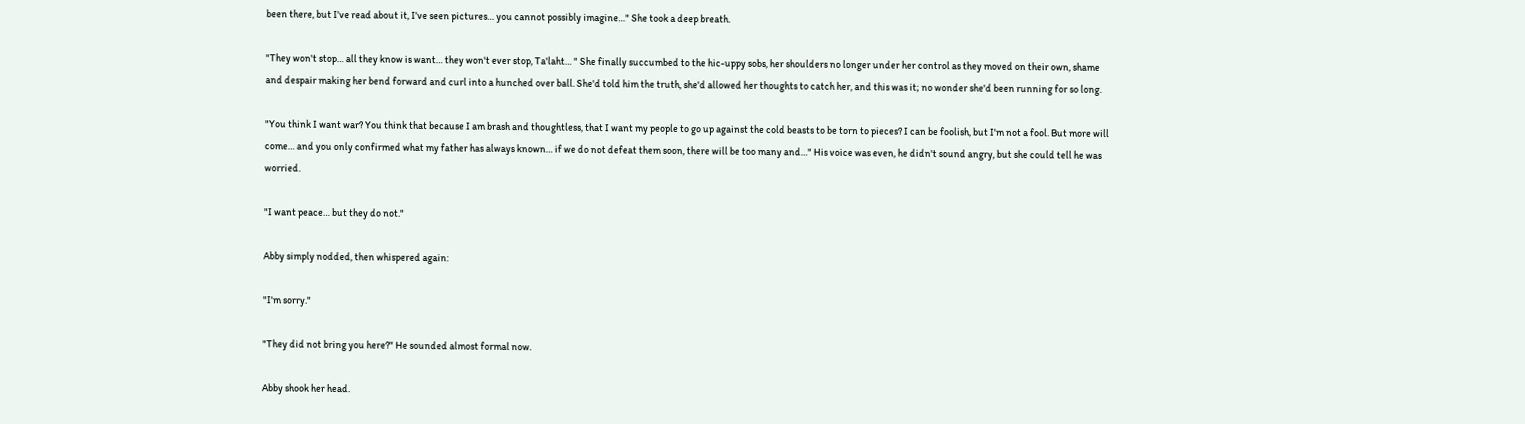been there, but I've read about it, I've seen pictures… you cannot possibly imagine…" She took a deep breath.

"They won't stop… all they know is want… they won't ever stop, Ta'laht… " She finally succumbed to the hic-uppy sobs, her shoulders no longer under her control as they moved on their own, shame and despair making her bend forward and curl into a hunched over ball. She'd told him the truth, she'd allowed her thoughts to catch her, and this was it; no wonder she'd been running for so long.

"You think I want war? You think that because I am brash and thoughtless, that I want my people to go up against the cold beasts to be torn to pieces? I can be foolish, but I'm not a fool. But more will come… and you only confirmed what my father has always known… if we do not defeat them soon, there will be too many and…" His voice was even, he didn't sound angry, but she could tell he was worried.

"I want peace… but they do not."

Abby simply nodded, then whispered again:

"I'm sorry."

"They did not bring you here?" He sounded almost formal now.

Abby shook her head.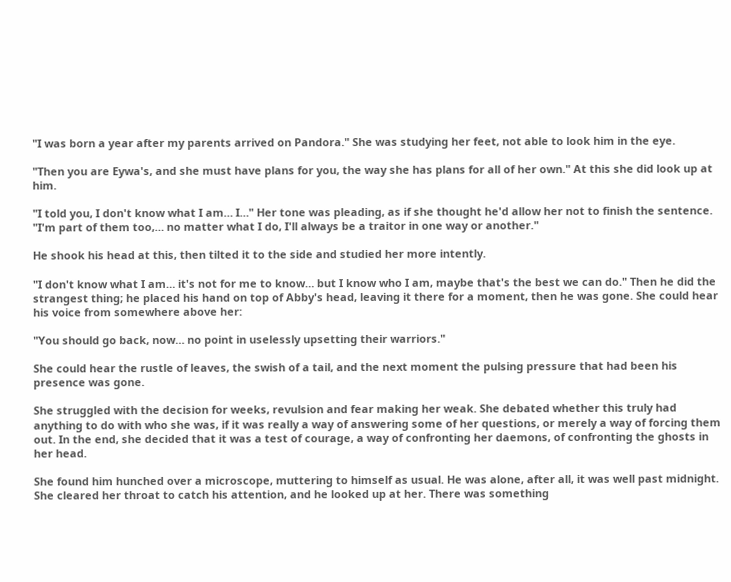"I was born a year after my parents arrived on Pandora." She was studying her feet, not able to look him in the eye.

"Then you are Eywa's, and she must have plans for you, the way she has plans for all of her own." At this she did look up at him.

"I told you, I don't know what I am… I…" Her tone was pleading, as if she thought he'd allow her not to finish the sentence. "I'm part of them too,… no matter what I do, I'll always be a traitor in one way or another."

He shook his head at this, then tilted it to the side and studied her more intently.

"I don't know what I am… it's not for me to know… but I know who I am, maybe that's the best we can do." Then he did the strangest thing; he placed his hand on top of Abby's head, leaving it there for a moment, then he was gone. She could hear his voice from somewhere above her:

"You should go back, now… no point in uselessly upsetting their warriors."

She could hear the rustle of leaves, the swish of a tail, and the next moment the pulsing pressure that had been his presence was gone.

She struggled with the decision for weeks, revulsion and fear making her weak. She debated whether this truly had anything to do with who she was, if it was really a way of answering some of her questions, or merely a way of forcing them out. In the end, she decided that it was a test of courage, a way of confronting her daemons, of confronting the ghosts in her head.

She found him hunched over a microscope, muttering to himself as usual. He was alone, after all, it was well past midnight. She cleared her throat to catch his attention, and he looked up at her. There was something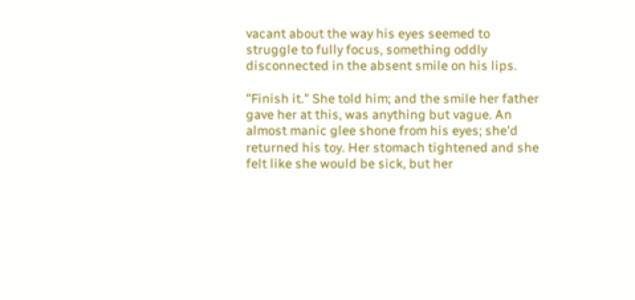vacant about the way his eyes seemed to struggle to fully focus, something oddly disconnected in the absent smile on his lips.

"Finish it." She told him; and the smile her father gave her at this, was anything but vague. An almost manic glee shone from his eyes; she'd returned his toy. Her stomach tightened and she felt like she would be sick, but her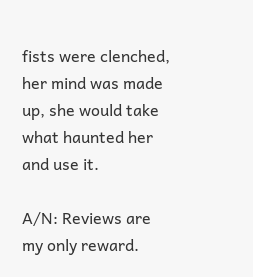fists were clenched, her mind was made up, she would take what haunted her and use it.

A/N: Reviews are my only reward.